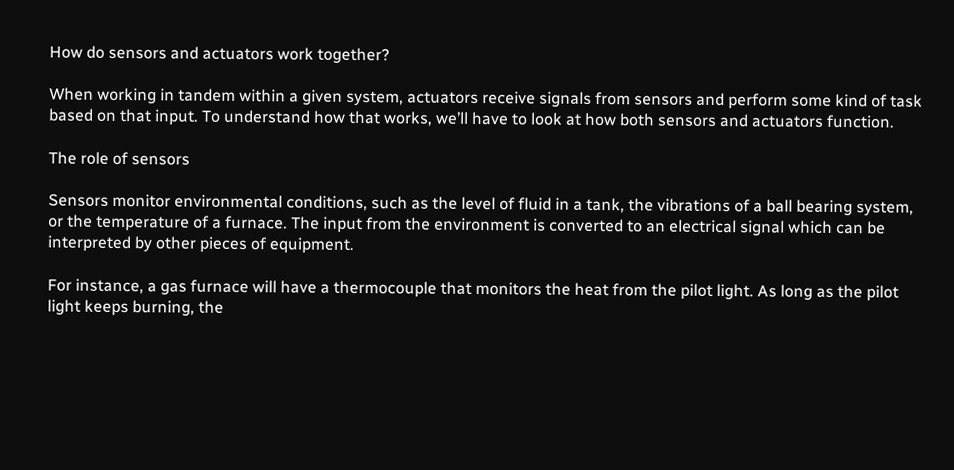How do sensors and actuators work together?

When working in tandem within a given system, actuators receive signals from sensors and perform some kind of task based on that input. To understand how that works, we’ll have to look at how both sensors and actuators function.

The role of sensors

Sensors monitor environmental conditions, such as the level of fluid in a tank, the vibrations of a ball bearing system, or the temperature of a furnace. The input from the environment is converted to an electrical signal which can be interpreted by other pieces of equipment.

For instance, a gas furnace will have a thermocouple that monitors the heat from the pilot light. As long as the pilot light keeps burning, the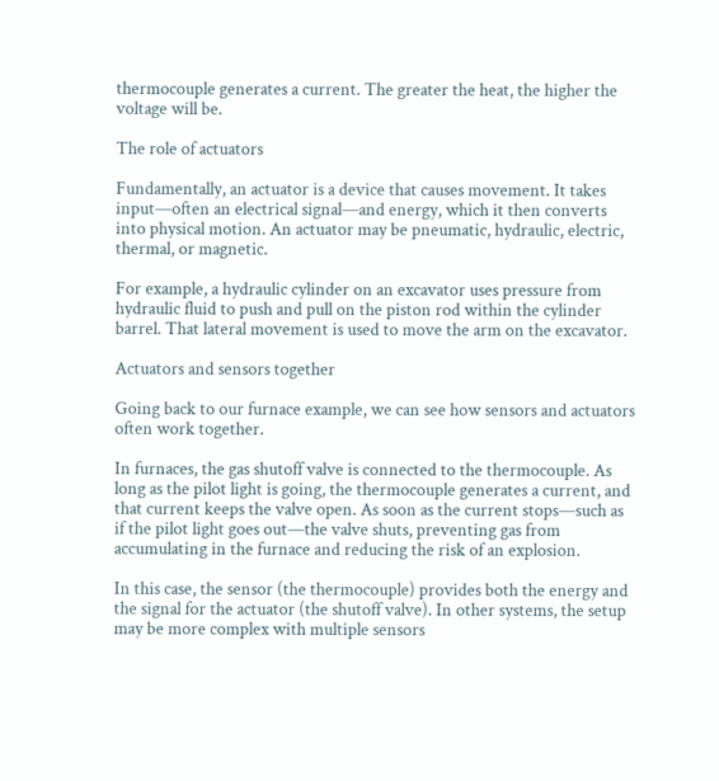thermocouple generates a current. The greater the heat, the higher the voltage will be.

The role of actuators

Fundamentally, an actuator is a device that causes movement. It takes input—often an electrical signal—and energy, which it then converts into physical motion. An actuator may be pneumatic, hydraulic, electric, thermal, or magnetic.

For example, a hydraulic cylinder on an excavator uses pressure from hydraulic fluid to push and pull on the piston rod within the cylinder barrel. That lateral movement is used to move the arm on the excavator.

Actuators and sensors together

Going back to our furnace example, we can see how sensors and actuators often work together.

In furnaces, the gas shutoff valve is connected to the thermocouple. As long as the pilot light is going, the thermocouple generates a current, and that current keeps the valve open. As soon as the current stops—such as if the pilot light goes out—the valve shuts, preventing gas from accumulating in the furnace and reducing the risk of an explosion.

In this case, the sensor (the thermocouple) provides both the energy and the signal for the actuator (the shutoff valve). In other systems, the setup may be more complex with multiple sensors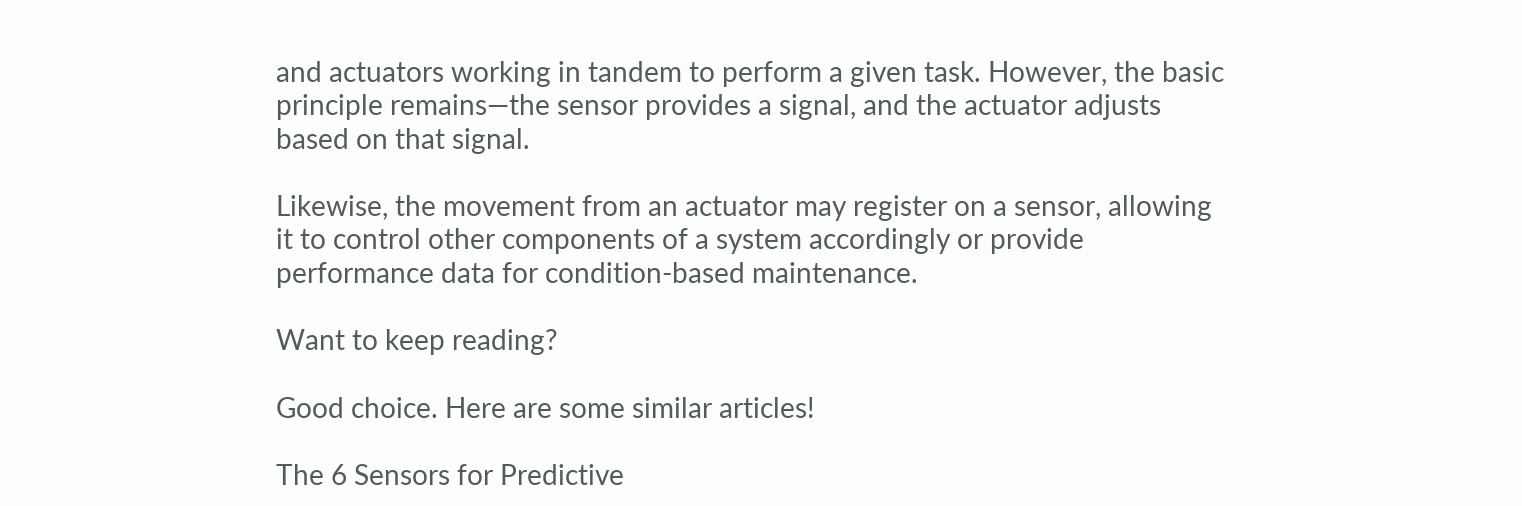and actuators working in tandem to perform a given task. However, the basic principle remains—the sensor provides a signal, and the actuator adjusts based on that signal.

Likewise, the movement from an actuator may register on a sensor, allowing it to control other components of a system accordingly or provide performance data for condition-based maintenance.

Want to keep reading?

Good choice. Here are some similar articles!

The 6 Sensors for Predictive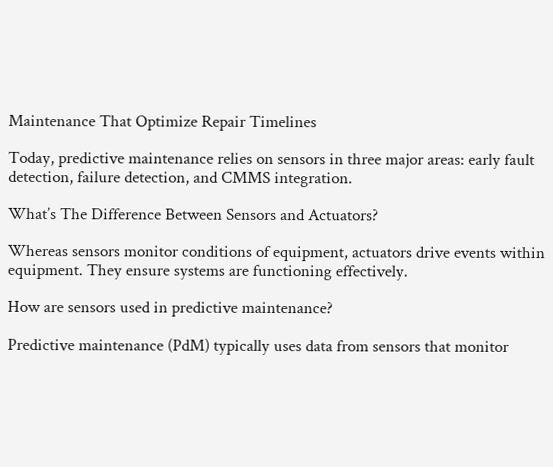Maintenance That Optimize Repair Timelines

Today, predictive maintenance relies on sensors in three major areas: early fault detection, failure detection, and CMMS integration.

What’s The Difference Between Sensors and Actuators?

Whereas sensors monitor conditions of equipment, actuators drive events within equipment. They ensure systems are functioning effectively.

How are sensors used in predictive maintenance?

Predictive maintenance (PdM) typically uses data from sensors that monitor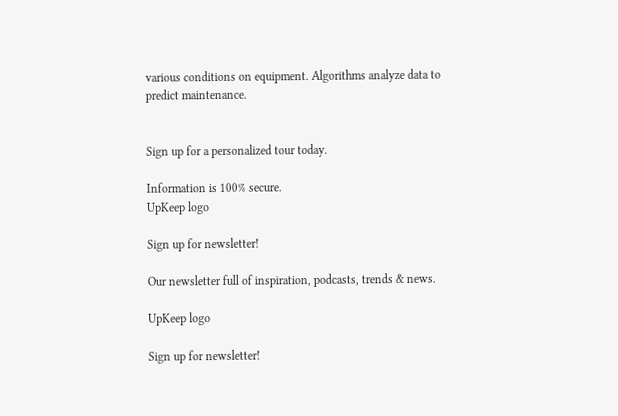various conditions on equipment. Algorithms analyze data to predict maintenance.


Sign up for a personalized tour today.

Information is 100% secure.
UpKeep logo

Sign up for newsletter!

Our newsletter full of inspiration, podcasts, trends & news.

UpKeep logo

Sign up for newsletter!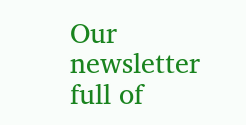Our newsletter full of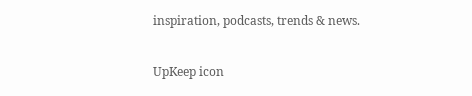inspiration, podcasts, trends & news.

UpKeep icon